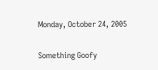Monday, October 24, 2005

Something Goofy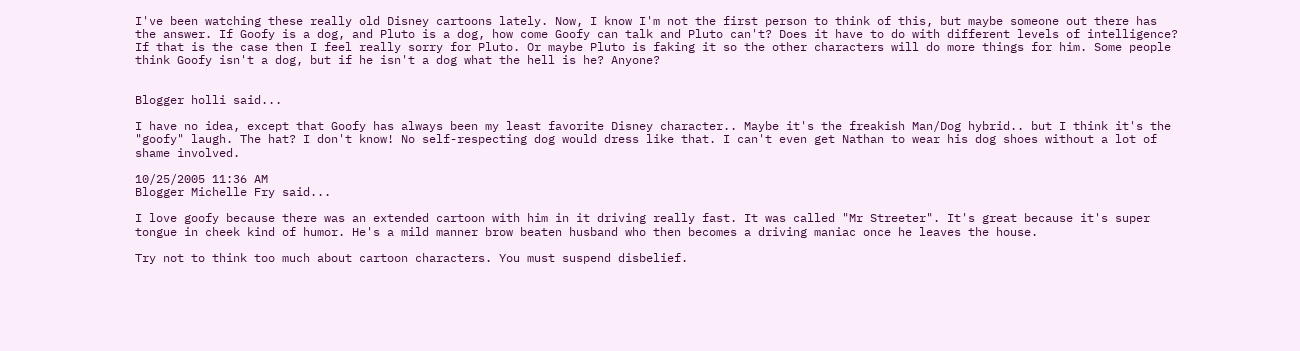I've been watching these really old Disney cartoons lately. Now, I know I'm not the first person to think of this, but maybe someone out there has the answer. If Goofy is a dog, and Pluto is a dog, how come Goofy can talk and Pluto can't? Does it have to do with different levels of intelligence? If that is the case then I feel really sorry for Pluto. Or maybe Pluto is faking it so the other characters will do more things for him. Some people think Goofy isn't a dog, but if he isn't a dog what the hell is he? Anyone?


Blogger holli said...

I have no idea, except that Goofy has always been my least favorite Disney character.. Maybe it's the freakish Man/Dog hybrid.. but I think it's the "goofy" laugh. The hat? I don't know! No self-respecting dog would dress like that. I can't even get Nathan to wear his dog shoes without a lot of shame involved.

10/25/2005 11:36 AM
Blogger Michelle Fry said...

I love goofy because there was an extended cartoon with him in it driving really fast. It was called "Mr Streeter". It's great because it's super tongue in cheek kind of humor. He's a mild manner brow beaten husband who then becomes a driving maniac once he leaves the house.

Try not to think too much about cartoon characters. You must suspend disbelief.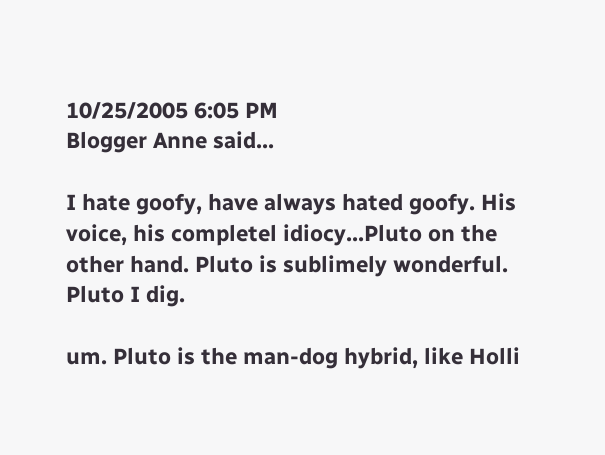10/25/2005 6:05 PM
Blogger Anne said...

I hate goofy, have always hated goofy. His voice, his completel idiocy...Pluto on the other hand. Pluto is sublimely wonderful. Pluto I dig.

um. Pluto is the man-dog hybrid, like Holli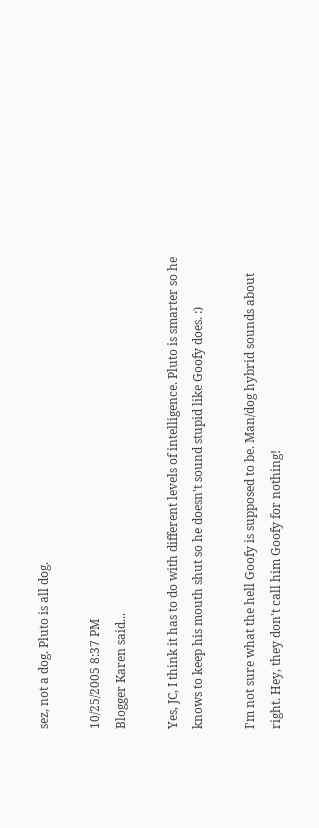sez, not a dog. Pluto is all dog.

10/25/2005 8:37 PM
Blogger Karen said...

Yes, JC, I think it has to do with different levels of intelligence. Pluto is smarter so he knows to keep his mouth shut so he doesn't sound stupid like Goofy does. :)

I'm not sure what the hell Goofy is supposed to be. Man/dog hybrid sounds about right. Hey, they don't call him Goofy for nothing!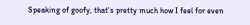Speaking of goofy, that's pretty much how I feel for even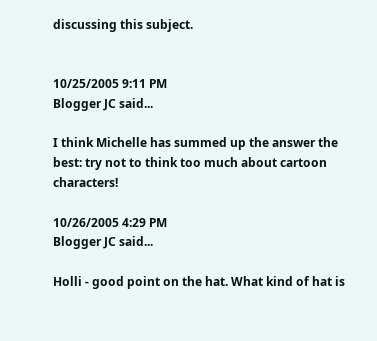discussing this subject.


10/25/2005 9:11 PM
Blogger JC said...

I think Michelle has summed up the answer the best: try not to think too much about cartoon characters!

10/26/2005 4:29 PM
Blogger JC said...

Holli - good point on the hat. What kind of hat is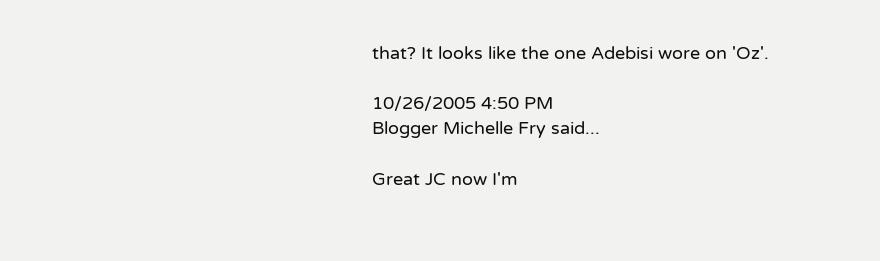that? It looks like the one Adebisi wore on 'Oz'.

10/26/2005 4:50 PM
Blogger Michelle Fry said...

Great JC now I'm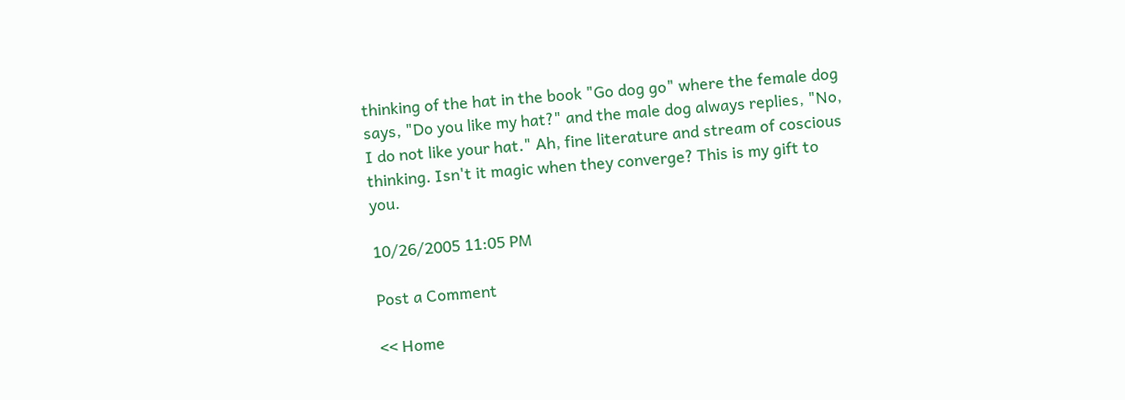thinking of the hat in the book "Go dog go" where the female dog says, "Do you like my hat?" and the male dog always replies, "No, I do not like your hat." Ah, fine literature and stream of coscious thinking. Isn't it magic when they converge? This is my gift to you.

10/26/2005 11:05 PM

Post a Comment

<< Home